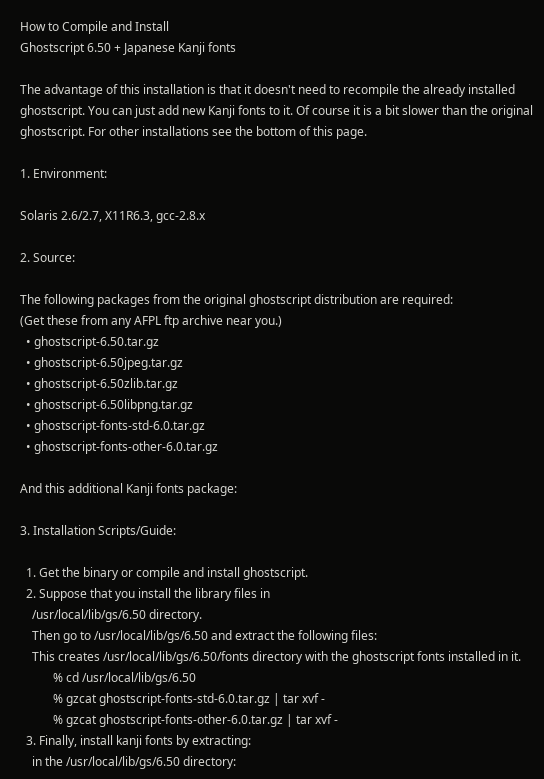How to Compile and Install
Ghostscript 6.50 + Japanese Kanji fonts

The advantage of this installation is that it doesn't need to recompile the already installed ghostscript. You can just add new Kanji fonts to it. Of course it is a bit slower than the original ghostscript. For other installations see the bottom of this page.

1. Environment:

Solaris 2.6/2.7, X11R6.3, gcc-2.8.x

2. Source:

The following packages from the original ghostscript distribution are required:
(Get these from any AFPL ftp archive near you.)
  • ghostscript-6.50.tar.gz
  • ghostscript-6.50jpeg.tar.gz
  • ghostscript-6.50zlib.tar.gz
  • ghostscript-6.50libpng.tar.gz
  • ghostscript-fonts-std-6.0.tar.gz
  • ghostscript-fonts-other-6.0.tar.gz

And this additional Kanji fonts package:

3. Installation Scripts/Guide:

  1. Get the binary or compile and install ghostscript.
  2. Suppose that you install the library files in
    /usr/local/lib/gs/6.50 directory.
    Then go to /usr/local/lib/gs/6.50 and extract the following files:
    This creates /usr/local/lib/gs/6.50/fonts directory with the ghostscript fonts installed in it.
           % cd /usr/local/lib/gs/6.50
           % gzcat ghostscript-fonts-std-6.0.tar.gz | tar xvf -
           % gzcat ghostscript-fonts-other-6.0.tar.gz | tar xvf -
  3. Finally, install kanji fonts by extracting:
    in the /usr/local/lib/gs/6.50 directory: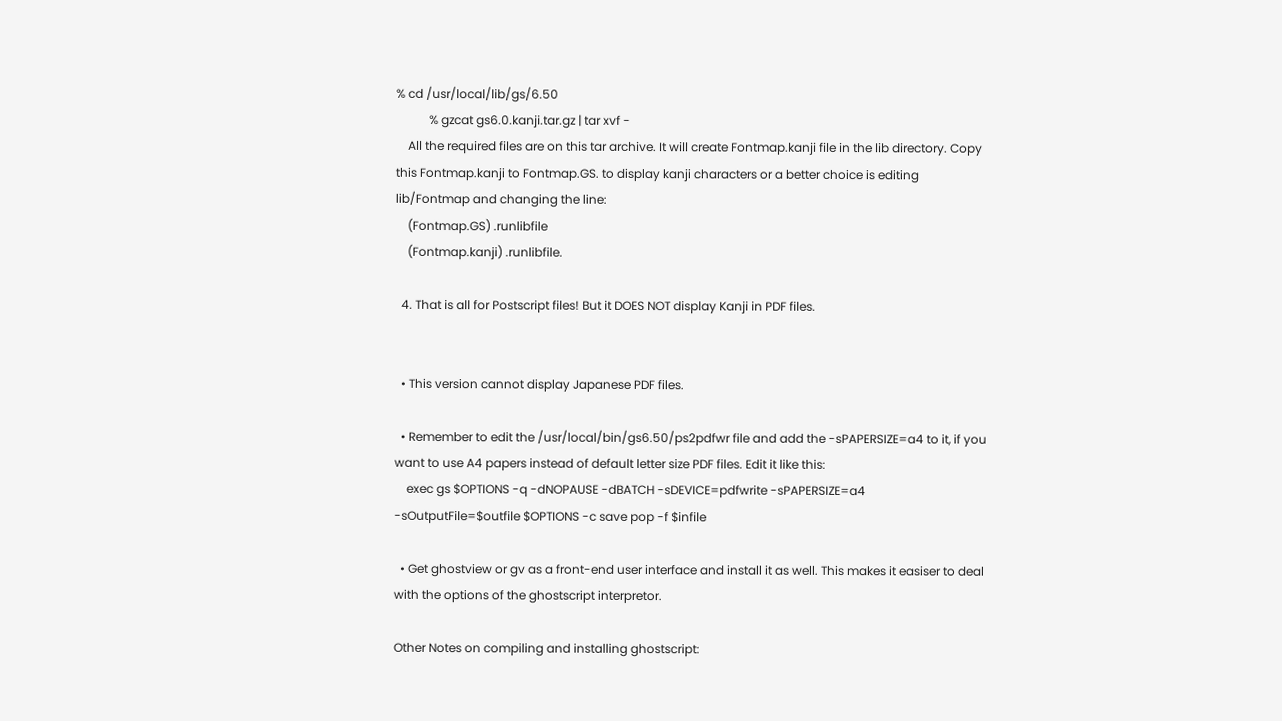% cd /usr/local/lib/gs/6.50
           % gzcat gs6.0.kanji.tar.gz | tar xvf -
    All the required files are on this tar archive. It will create Fontmap.kanji file in the lib directory. Copy this Fontmap.kanji to Fontmap.GS. to display kanji characters or a better choice is editing lib/Fontmap and changing the line:
    (Fontmap.GS) .runlibfile
    (Fontmap.kanji) .runlibfile.

  4. That is all for Postscript files! But it DOES NOT display Kanji in PDF files.


  • This version cannot display Japanese PDF files.

  • Remember to edit the /usr/local/bin/gs6.50/ps2pdfwr file and add the -sPAPERSIZE=a4 to it, if you want to use A4 papers instead of default letter size PDF files. Edit it like this:
    exec gs $OPTIONS -q -dNOPAUSE -dBATCH -sDEVICE=pdfwrite -sPAPERSIZE=a4 -sOutputFile=$outfile $OPTIONS -c save pop -f $infile

  • Get ghostview or gv as a front-end user interface and install it as well. This makes it easiser to deal with the options of the ghostscript interpretor.

Other Notes on compiling and installing ghostscript: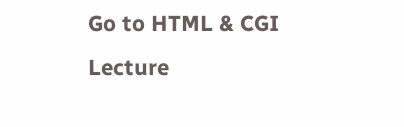Go to HTML & CGI Lecture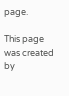page.

This page was created by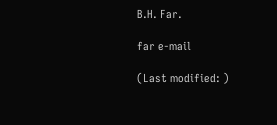B.H. Far.

far e-mail

(Last modified: )